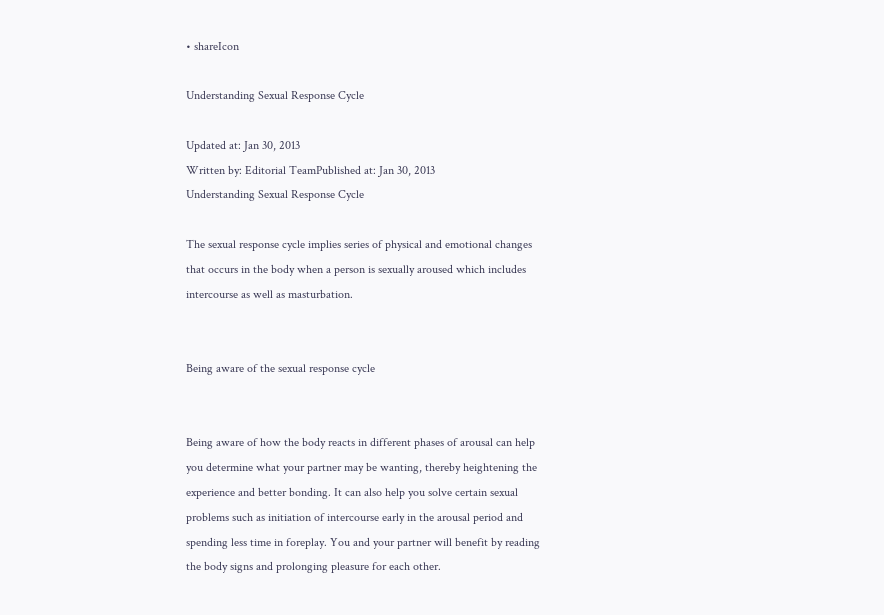• shareIcon

Understanding Sexual Response Cycle

Updated at: Jan 30, 2013
Written by: Editorial TeamPublished at: Jan 30, 2013
Understanding Sexual Response Cycle

The sexual response cycle implies series of physical and emotional changes that occurs in the body when a person is sexually aroused which includes intercourse as well as masturbation.


Being aware of the sexual response cycle


Being aware of how the body reacts in different phases of arousal can help you determine what your partner may be wanting, thereby heightening the experience and better bonding. It can also help you solve certain sexual problems such as initiation of intercourse early in the arousal period and spending less time in foreplay. You and your partner will benefit by reading the body signs and prolonging pleasure for each other.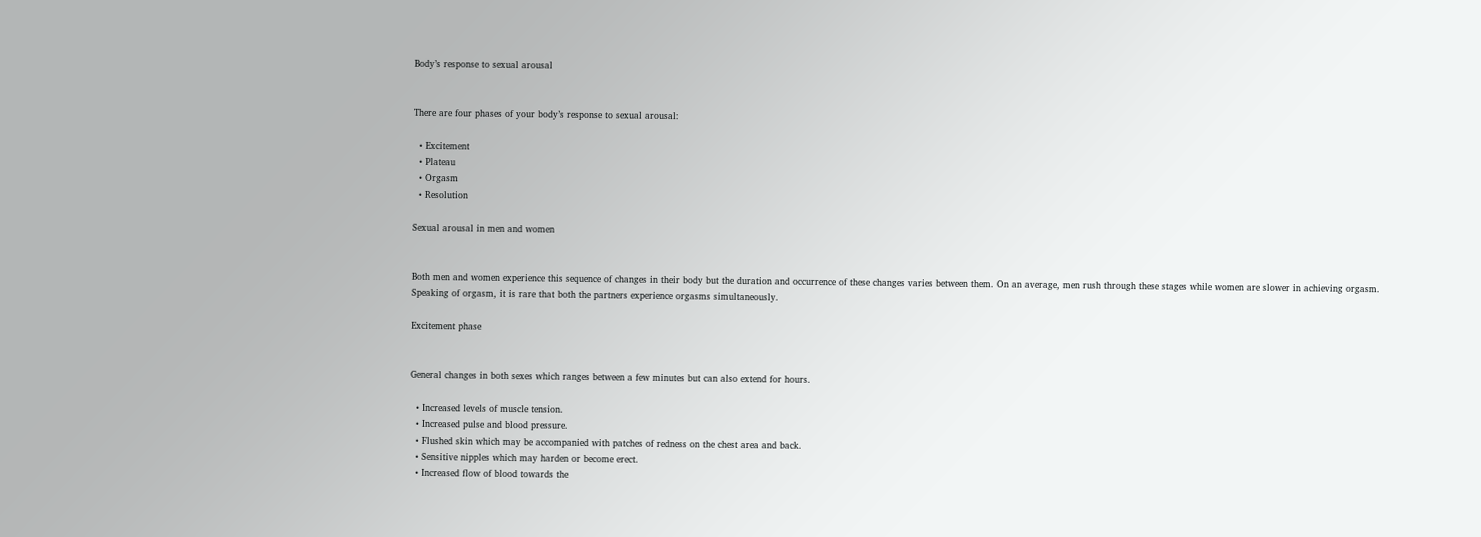Body’s response to sexual arousal


There are four phases of your body’s response to sexual arousal:

  • Excitement
  • Plateau
  • Orgasm
  • Resolution

Sexual arousal in men and women


Both men and women experience this sequence of changes in their body but the duration and occurrence of these changes varies between them. On an average, men rush through these stages while women are slower in achieving orgasm. Speaking of orgasm, it is rare that both the partners experience orgasms simultaneously.

Excitement phase


General changes in both sexes which ranges between a few minutes but can also extend for hours.

  • Increased levels of muscle tension.
  • Increased pulse and blood pressure.
  • Flushed skin which may be accompanied with patches of redness on the chest area and back.
  • Sensitive nipples which may harden or become erect.
  • Increased flow of blood towards the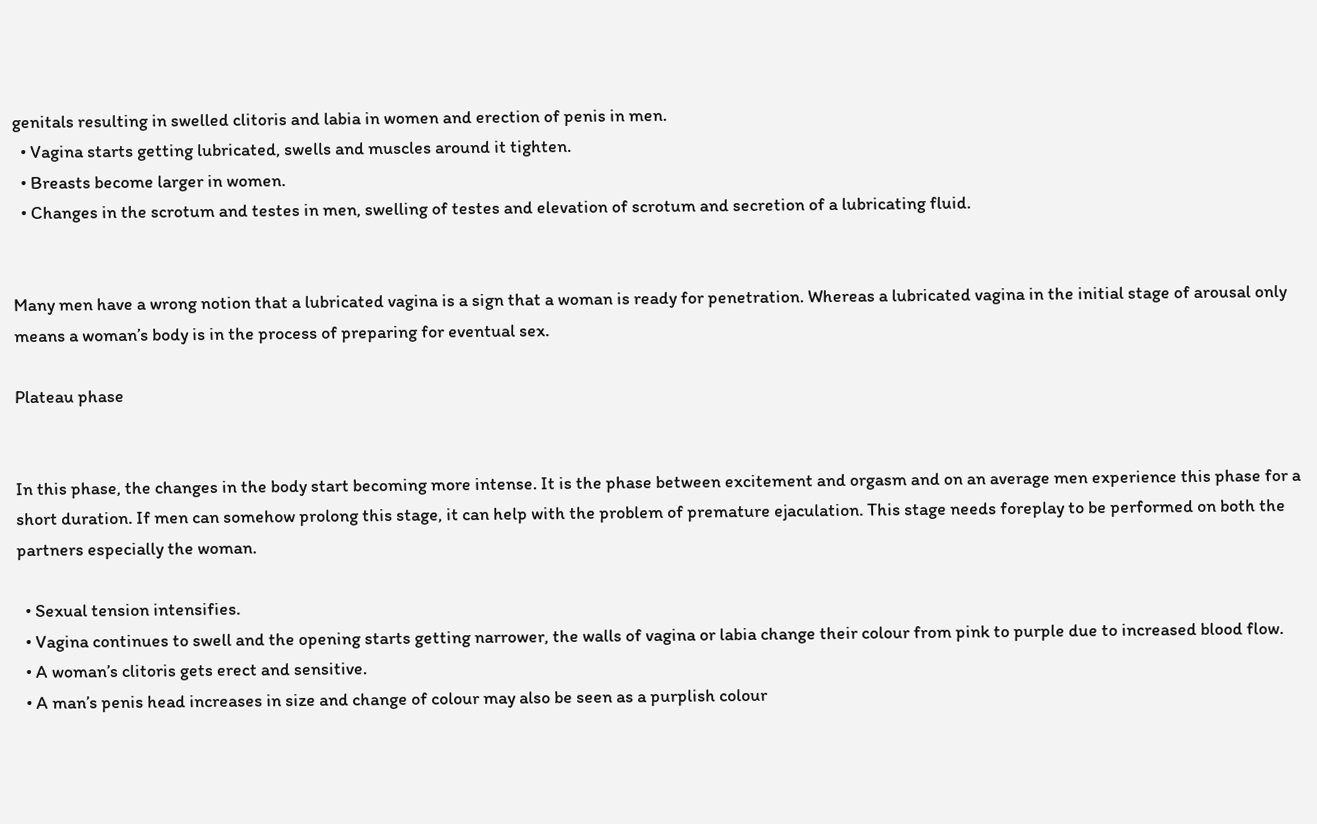genitals resulting in swelled clitoris and labia in women and erection of penis in men.
  • Vagina starts getting lubricated, swells and muscles around it tighten.
  • Breasts become larger in women.
  • Changes in the scrotum and testes in men, swelling of testes and elevation of scrotum and secretion of a lubricating fluid.


Many men have a wrong notion that a lubricated vagina is a sign that a woman is ready for penetration. Whereas a lubricated vagina in the initial stage of arousal only means a woman’s body is in the process of preparing for eventual sex.

Plateau phase


In this phase, the changes in the body start becoming more intense. It is the phase between excitement and orgasm and on an average men experience this phase for a short duration. If men can somehow prolong this stage, it can help with the problem of premature ejaculation. This stage needs foreplay to be performed on both the partners especially the woman.

  • Sexual tension intensifies.
  • Vagina continues to swell and the opening starts getting narrower, the walls of vagina or labia change their colour from pink to purple due to increased blood flow.
  • A woman’s clitoris gets erect and sensitive.
  • A man’s penis head increases in size and change of colour may also be seen as a purplish colour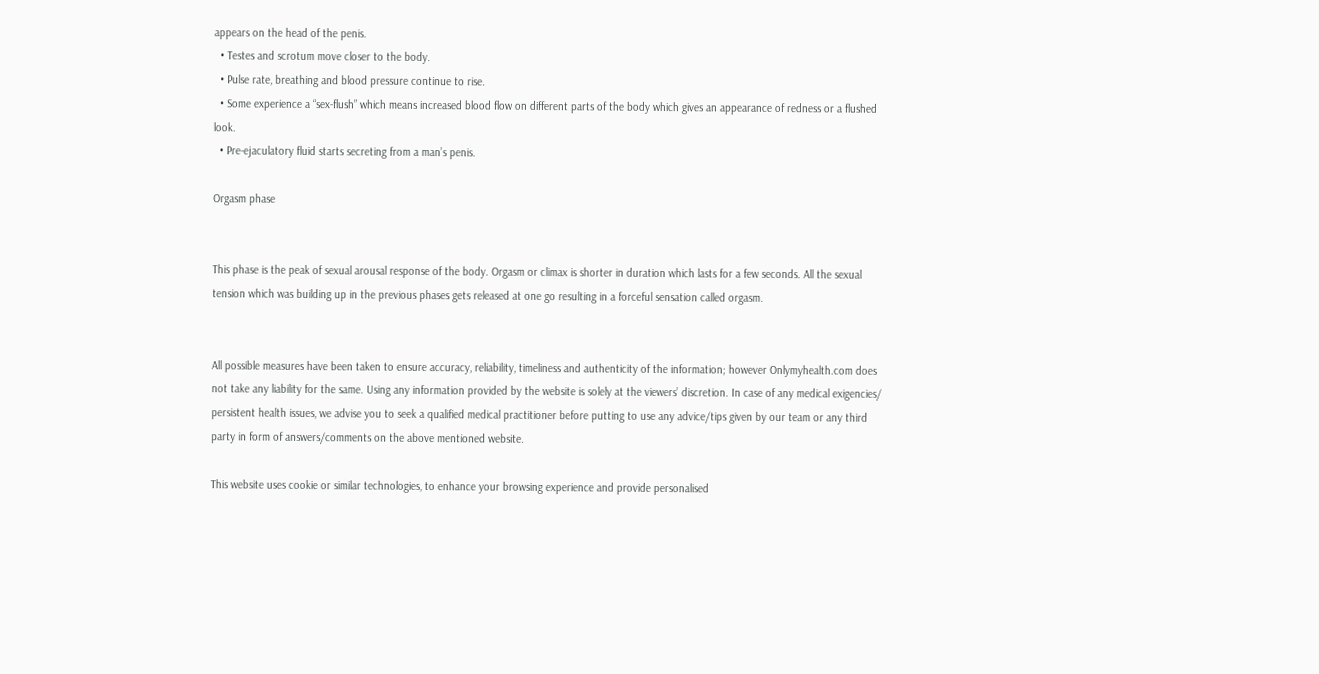appears on the head of the penis.
  • Testes and scrotum move closer to the body.
  • Pulse rate, breathing and blood pressure continue to rise.
  • Some experience a “sex-flush” which means increased blood flow on different parts of the body which gives an appearance of redness or a flushed look.
  • Pre-ejaculatory fluid starts secreting from a man’s penis.

Orgasm phase


This phase is the peak of sexual arousal response of the body. Orgasm or climax is shorter in duration which lasts for a few seconds. All the sexual tension which was building up in the previous phases gets released at one go resulting in a forceful sensation called orgasm.


All possible measures have been taken to ensure accuracy, reliability, timeliness and authenticity of the information; however Onlymyhealth.com does not take any liability for the same. Using any information provided by the website is solely at the viewers’ discretion. In case of any medical exigencies/ persistent health issues, we advise you to seek a qualified medical practitioner before putting to use any advice/tips given by our team or any third party in form of answers/comments on the above mentioned website.

This website uses cookie or similar technologies, to enhance your browsing experience and provide personalised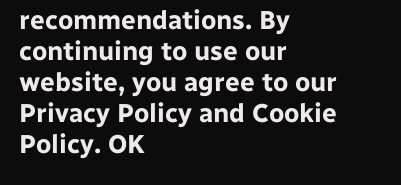recommendations. By continuing to use our website, you agree to our Privacy Policy and Cookie Policy. OK